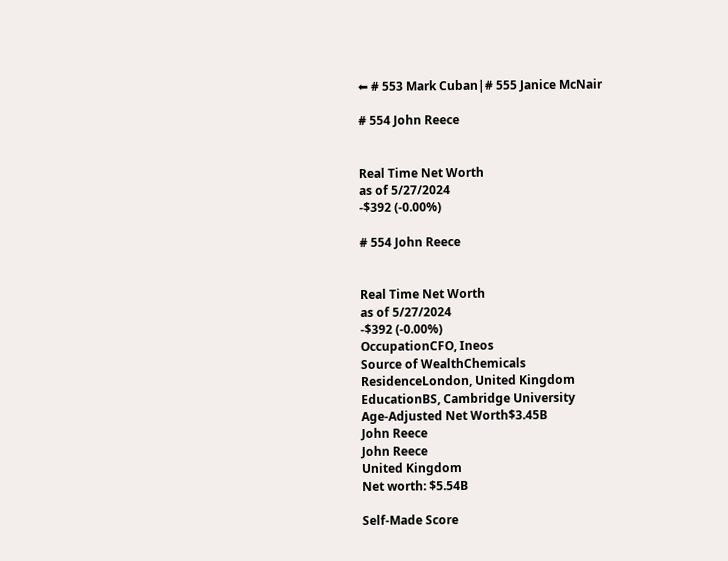⬅ # 553 Mark Cuban|# 555 Janice McNair

# 554 John Reece


Real Time Net Worth
as of 5/27/2024
-$392 (-0.00%)

# 554 John Reece


Real Time Net Worth
as of 5/27/2024
-$392 (-0.00%)
OccupationCFO, Ineos
Source of WealthChemicals
ResidenceLondon, United Kingdom
EducationBS, Cambridge University
Age-Adjusted Net Worth$3.45B
John Reece
John Reece
United Kingdom
Net worth: $5.54B

Self-Made Score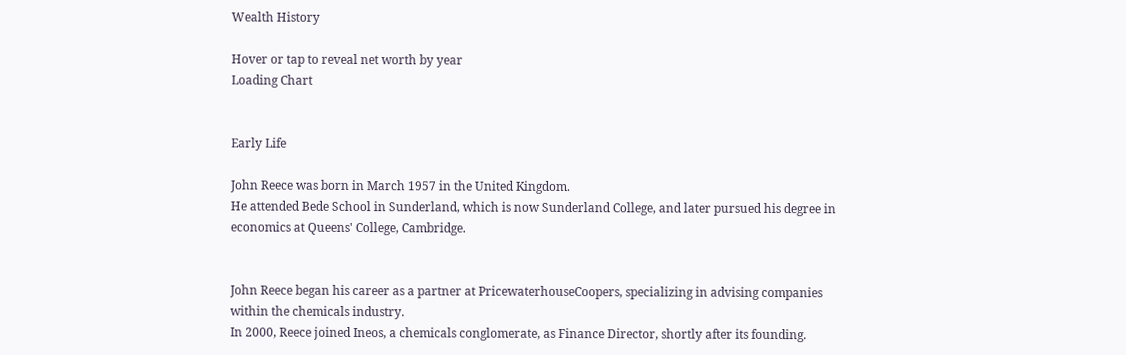Wealth History

Hover or tap to reveal net worth by year
Loading Chart


Early Life

John Reece was born in March 1957 in the United Kingdom.
He attended Bede School in Sunderland, which is now Sunderland College, and later pursued his degree in economics at Queens' College, Cambridge.


John Reece began his career as a partner at PricewaterhouseCoopers, specializing in advising companies within the chemicals industry.
In 2000, Reece joined Ineos, a chemicals conglomerate, as Finance Director, shortly after its founding.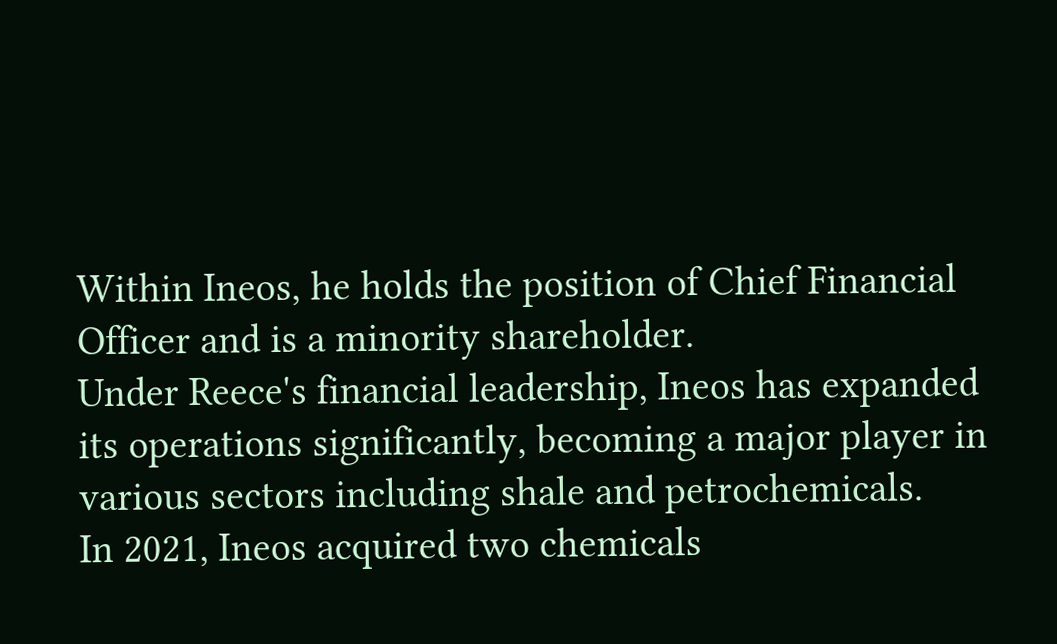Within Ineos, he holds the position of Chief Financial Officer and is a minority shareholder.
Under Reece's financial leadership, Ineos has expanded its operations significantly, becoming a major player in various sectors including shale and petrochemicals.
In 2021, Ineos acquired two chemicals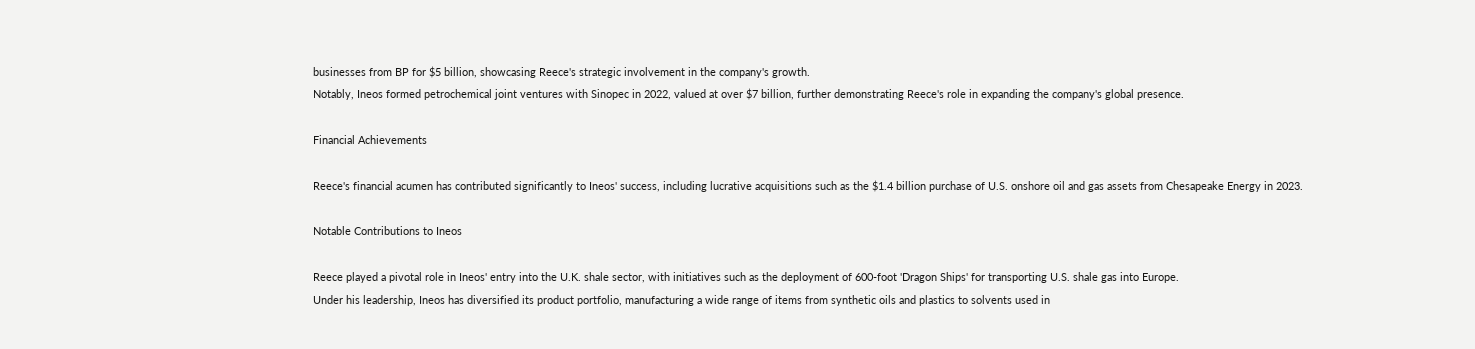businesses from BP for $5 billion, showcasing Reece's strategic involvement in the company's growth.
Notably, Ineos formed petrochemical joint ventures with Sinopec in 2022, valued at over $7 billion, further demonstrating Reece's role in expanding the company's global presence.

Financial Achievements

Reece's financial acumen has contributed significantly to Ineos' success, including lucrative acquisitions such as the $1.4 billion purchase of U.S. onshore oil and gas assets from Chesapeake Energy in 2023.

Notable Contributions to Ineos

Reece played a pivotal role in Ineos' entry into the U.K. shale sector, with initiatives such as the deployment of 600-foot 'Dragon Ships' for transporting U.S. shale gas into Europe.
Under his leadership, Ineos has diversified its product portfolio, manufacturing a wide range of items from synthetic oils and plastics to solvents used in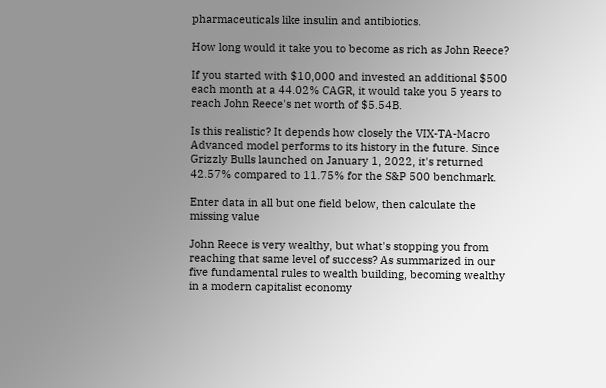pharmaceuticals like insulin and antibiotics.

How long would it take you to become as rich as John Reece?

If you started with $10,000 and invested an additional $500 each month at a 44.02% CAGR, it would take you 5 years to reach John Reece's net worth of $5.54B.

Is this realistic? It depends how closely the VIX-TA-Macro Advanced model performs to its history in the future. Since Grizzly Bulls launched on January 1, 2022, it's returned 42.57% compared to 11.75% for the S&P 500 benchmark.

Enter data in all but one field below, then calculate the missing value

John Reece is very wealthy, but what's stopping you from reaching that same level of success? As summarized in our five fundamental rules to wealth building, becoming wealthy in a modern capitalist economy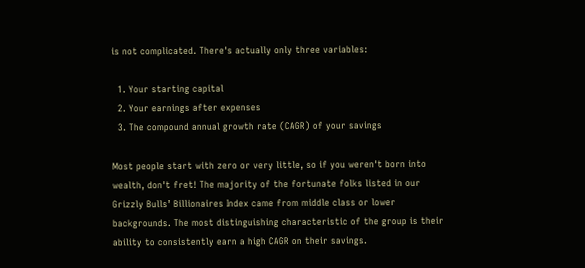is not complicated. There's actually only three variables:

  1. Your starting capital
  2. Your earnings after expenses
  3. The compound annual growth rate (CAGR) of your savings

Most people start with zero or very little, so if you weren't born into wealth, don't fret! The majority of the fortunate folks listed in our Grizzly Bulls’ Billionaires Index came from middle class or lower backgrounds. The most distinguishing characteristic of the group is their ability to consistently earn a high CAGR on their savings.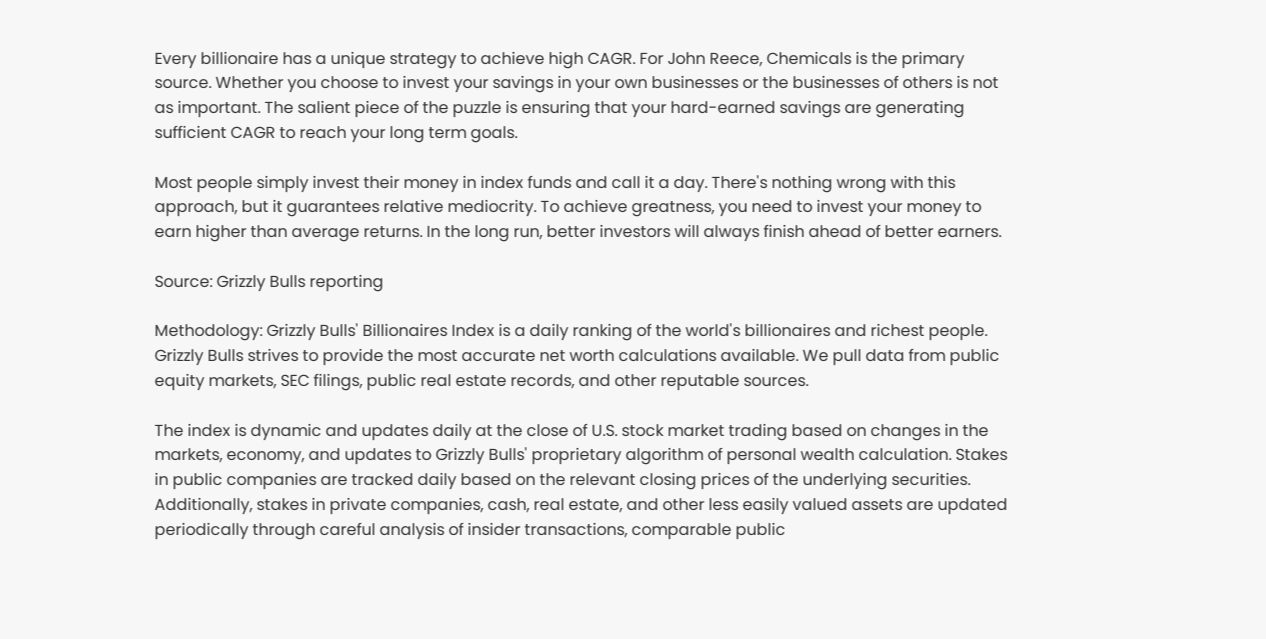Every billionaire has a unique strategy to achieve high CAGR. For John Reece, Chemicals is the primary source. Whether you choose to invest your savings in your own businesses or the businesses of others is not as important. The salient piece of the puzzle is ensuring that your hard-earned savings are generating sufficient CAGR to reach your long term goals.

Most people simply invest their money in index funds and call it a day. There's nothing wrong with this approach, but it guarantees relative mediocrity. To achieve greatness, you need to invest your money to earn higher than average returns. In the long run, better investors will always finish ahead of better earners.

Source: Grizzly Bulls reporting

Methodology: Grizzly Bulls' Billionaires Index is a daily ranking of the world's billionaires and richest people. Grizzly Bulls strives to provide the most accurate net worth calculations available. We pull data from public equity markets, SEC filings, public real estate records, and other reputable sources.

The index is dynamic and updates daily at the close of U.S. stock market trading based on changes in the markets, economy, and updates to Grizzly Bulls' proprietary algorithm of personal wealth calculation. Stakes in public companies are tracked daily based on the relevant closing prices of the underlying securities. Additionally, stakes in private companies, cash, real estate, and other less easily valued assets are updated periodically through careful analysis of insider transactions, comparable public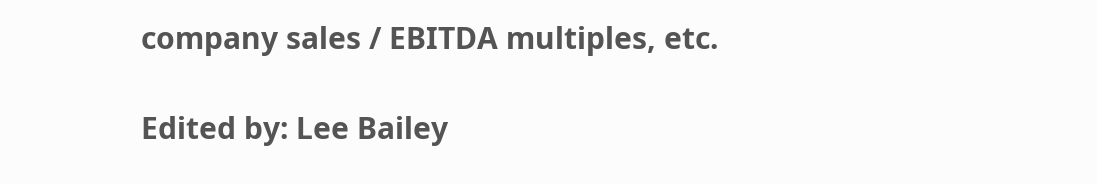company sales / EBITDA multiples, etc.

Edited by: Lee Bailey